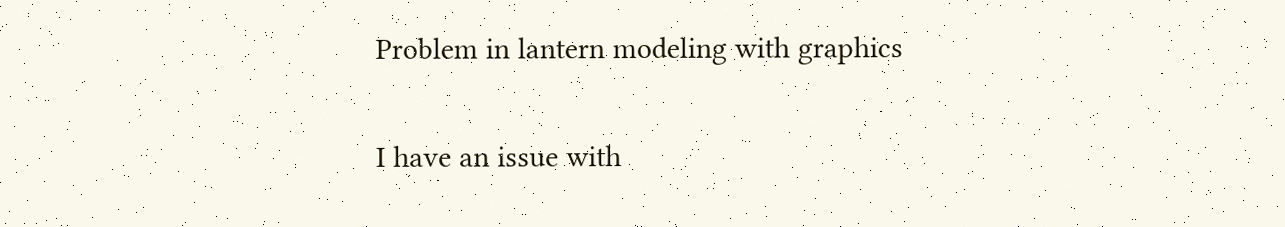Problem in lantern modeling with graphics

I have an issue with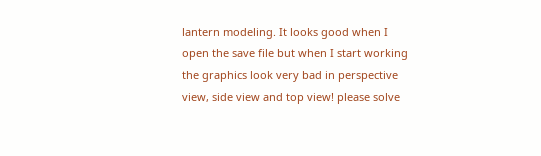lantern modeling. It looks good when I open the save file but when I start working the graphics look very bad in perspective view, side view and top view! please solve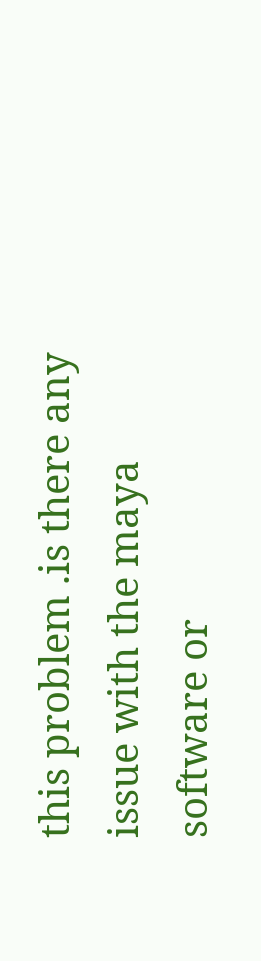this problem .is there any issue with the maya software or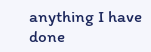anything I have done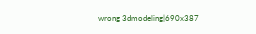wrong 3dmodeling|690x387